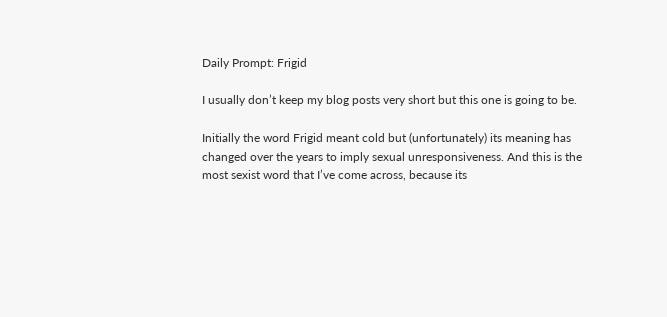Daily Prompt: Frigid

I usually don’t keep my blog posts very short but this one is going to be.

Initially the word Frigid meant cold but (unfortunately) its meaning has changed over the years to imply sexual unresponsiveness. And this is the most sexist word that I’ve come across, because its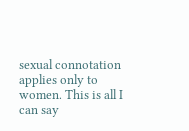sexual connotation applies only to women. This is all I can say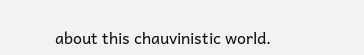about this chauvinistic world.